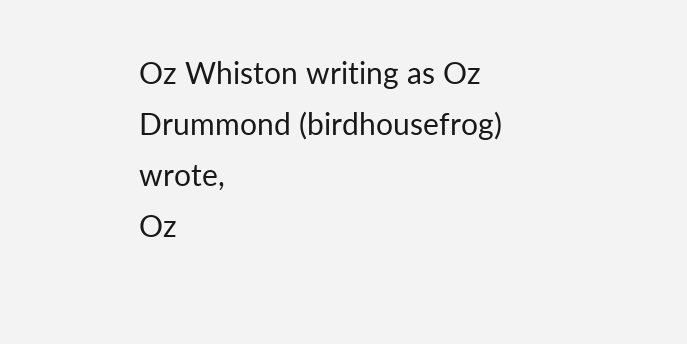Oz Whiston writing as Oz Drummond (birdhousefrog) wrote,
Oz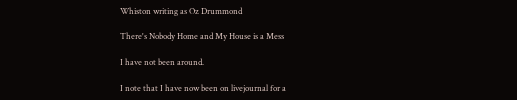Whiston writing as Oz Drummond

There's Nobody Home and My House is a Mess

I have not been around.

I note that I have now been on livejournal for a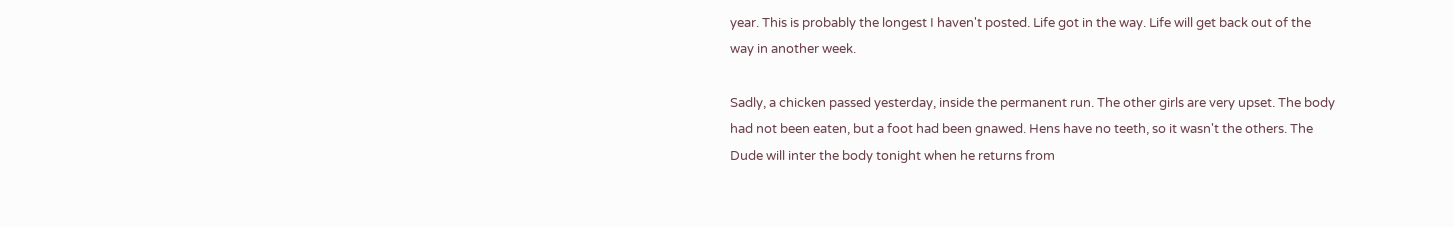year. This is probably the longest I haven't posted. Life got in the way. Life will get back out of the way in another week.

Sadly, a chicken passed yesterday, inside the permanent run. The other girls are very upset. The body had not been eaten, but a foot had been gnawed. Hens have no teeth, so it wasn't the others. The Dude will inter the body tonight when he returns from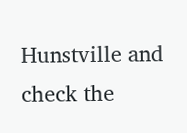Hunstville and check the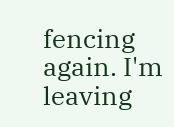fencing again. I'm leaving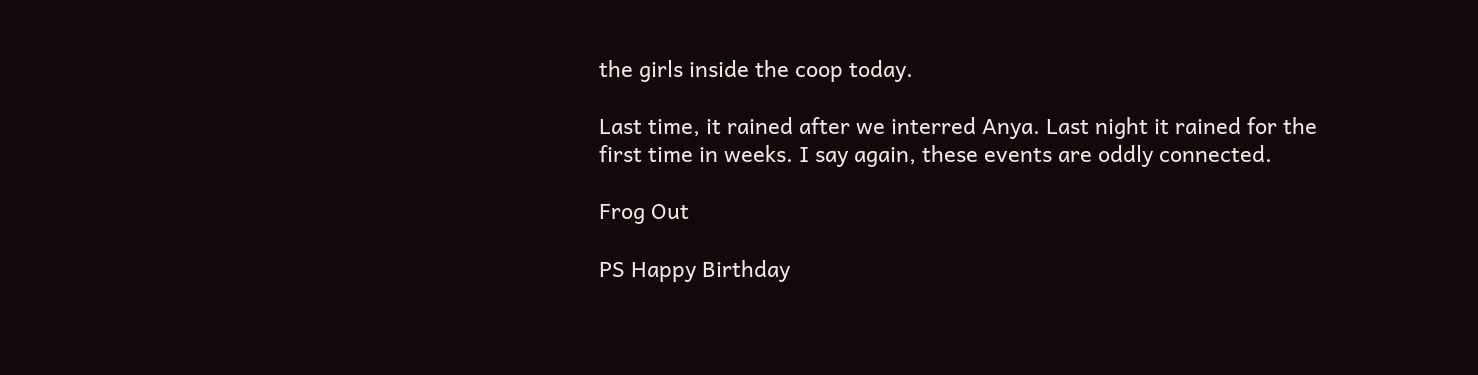the girls inside the coop today.

Last time, it rained after we interred Anya. Last night it rained for the first time in weeks. I say again, these events are oddly connected.

Frog Out

PS Happy Birthday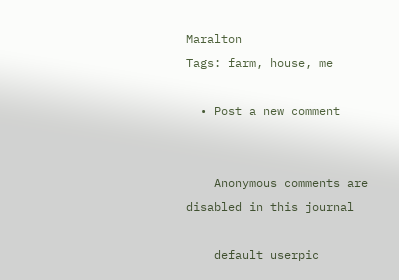Maralton
Tags: farm, house, me

  • Post a new comment


    Anonymous comments are disabled in this journal

    default userpic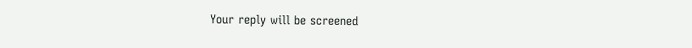Your reply will be screened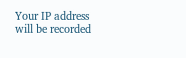Your IP address will be recorded